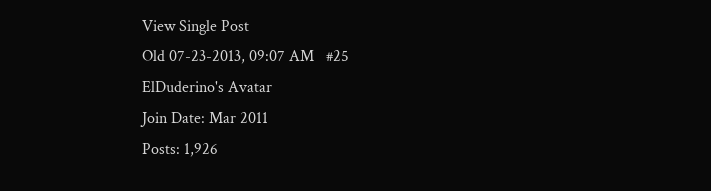View Single Post
Old 07-23-2013, 09:07 AM   #25
ElDuderino's Avatar
Join Date: Mar 2011
Posts: 1,926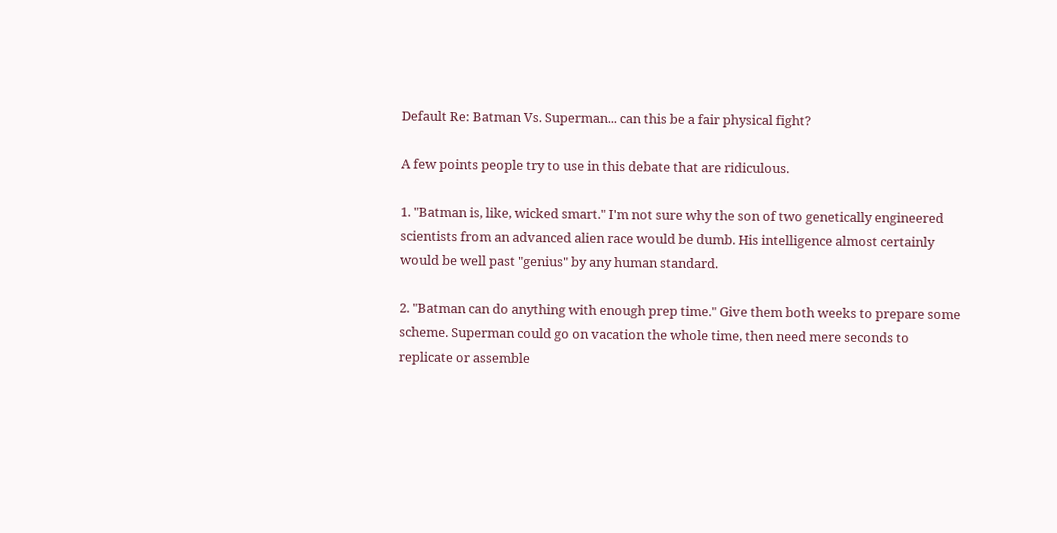Default Re: Batman Vs. Superman... can this be a fair physical fight?

A few points people try to use in this debate that are ridiculous.

1. "Batman is, like, wicked smart." I'm not sure why the son of two genetically engineered scientists from an advanced alien race would be dumb. His intelligence almost certainly would be well past "genius" by any human standard.

2. "Batman can do anything with enough prep time." Give them both weeks to prepare some scheme. Superman could go on vacation the whole time, then need mere seconds to replicate or assemble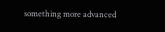something more advanced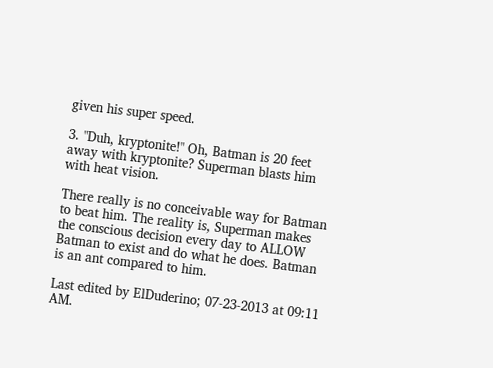given his super speed.

3. "Duh, kryptonite!" Oh, Batman is 20 feet away with kryptonite? Superman blasts him with heat vision.

There really is no conceivable way for Batman to beat him. The reality is, Superman makes the conscious decision every day to ALLOW Batman to exist and do what he does. Batman is an ant compared to him.

Last edited by ElDuderino; 07-23-2013 at 09:11 AM.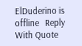ElDuderino is offline   Reply With Quote